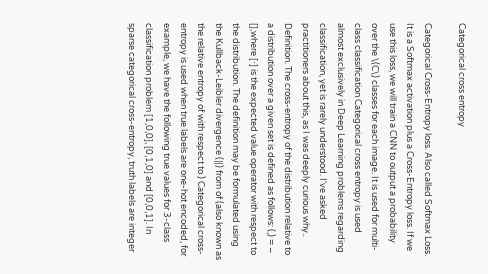Categorical cross entropy

Categorical Cross-Entropy loss. Also called Softmax Loss. It is a Softmax activation plus a Cross-Entropy loss. If we use this loss, we will train a CNN to output a probability over the \(C\) classes for each image. It is used for multi-class classification Categorical cross entropy is used almost exclusively in Deep Learning problems regarding classification, yet is rarely understood. I've asked practitioners about this, as I was deeply curious why.. Definition. The cross-entropy of the distribution relative to a distribution over a given set is defined as follows: (,) = −  [],where [⋅] is the expected value operator with respect to the distribution. The definition may be formulated using the Kullback-Leibler divergence (‖) from of (also known as the relative entropy of with respect to ) Categorical cross-entropy is used when true labels are one-hot encoded, for example, we have the following true values for 3-class classification problem [1,0,0], [0,1,0] and [0,0,1]. In sparse categorical cross-entropy, truth labels are integer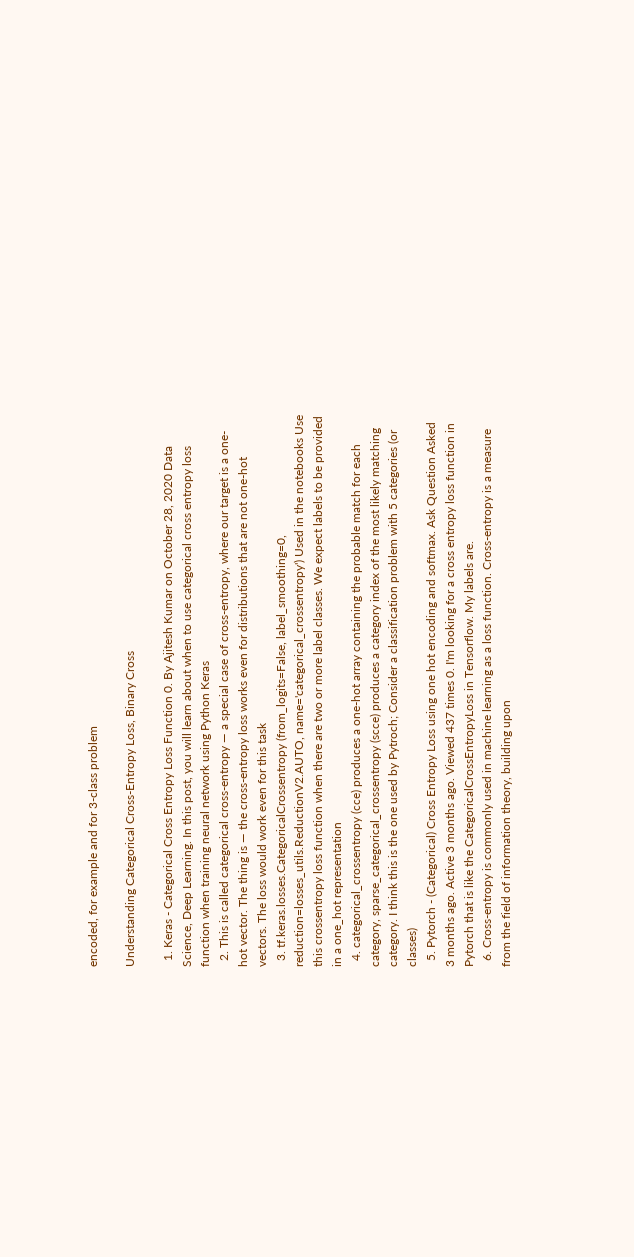encoded, for example and for 3-class problem

Understanding Categorical Cross-Entropy Loss, Binary Cross

  1. Keras - Categorical Cross Entropy Loss Function 0. By Ajitesh Kumar on October 28, 2020 Data Science, Deep Learning. In this post, you will learn about when to use categorical cross entropy loss function when training neural network using Python Keras
  2. This is called categorical cross-entropy — a special case of cross-entropy, where our target is a one-hot vector. The thing is — the cross-entropy loss works even for distributions that are not one-hot vectors. The loss would work even for this task
  3. tf.keras.losses.CategoricalCrossentropy (from_logits=False, label_smoothing=0, reduction=losses_utils.ReductionV2.AUTO, name='categorical_crossentropy') Used in the notebooks Use this crossentropy loss function when there are two or more label classes. We expect labels to be provided in a one_hot representation
  4. categorical_crossentropy (cce) produces a one-hot array containing the probable match for each category, sparse_categorical_crossentropy (scce) produces a category index of the most likely matching category. I think this is the one used by Pytroch; Consider a classification problem with 5 categories (or classes)
  5. Pytorch - (Categorical) Cross Entropy Loss using one hot encoding and softmax. Ask Question Asked 3 months ago. Active 3 months ago. Viewed 437 times 0. I'm looking for a cross entropy loss function in Pytorch that is like the CategoricalCrossEntropyLoss in Tensorflow. My labels are.
  6. Cross-entropy is commonly used in machine learning as a loss function. Cross-entropy is a measure from the field of information theory, building upon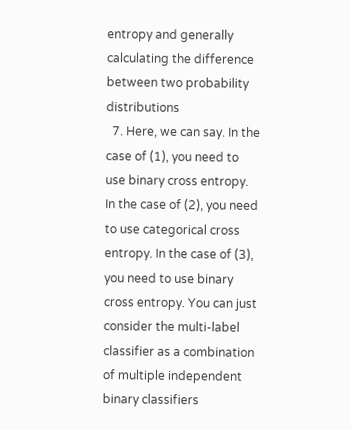entropy and generally calculating the difference between two probability distributions
  7. Here, we can say. In the case of (1), you need to use binary cross entropy. In the case of (2), you need to use categorical cross entropy. In the case of (3), you need to use binary cross entropy. You can just consider the multi-label classifier as a combination of multiple independent binary classifiers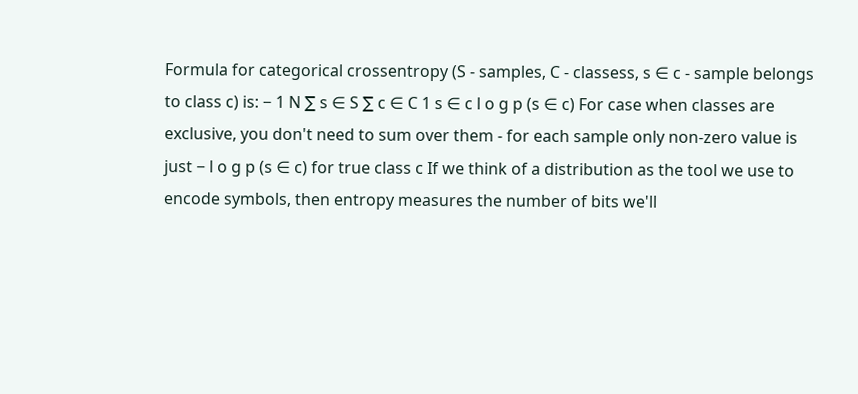Formula for categorical crossentropy (S - samples, C - classess, s ∈ c - sample belongs to class c) is: − 1 N ∑ s ∈ S ∑ c ∈ C 1 s ∈ c l o g p (s ∈ c) For case when classes are exclusive, you don't need to sum over them - for each sample only non-zero value is just − l o g p (s ∈ c) for true class c If we think of a distribution as the tool we use to encode symbols, then entropy measures the number of bits we'll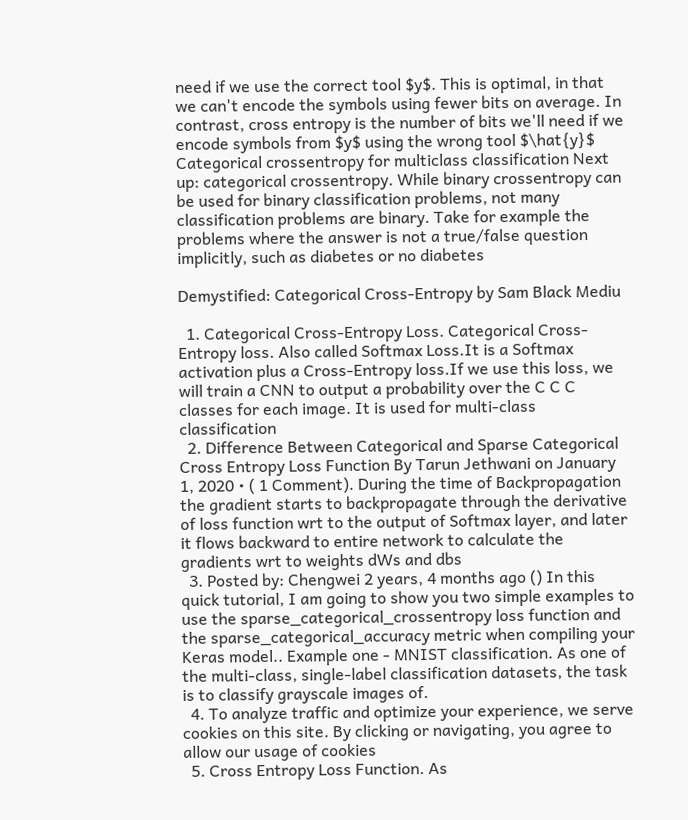need if we use the correct tool $y$. This is optimal, in that we can't encode the symbols using fewer bits on average. In contrast, cross entropy is the number of bits we'll need if we encode symbols from $y$ using the wrong tool $\hat{y}$ Categorical crossentropy for multiclass classification Next up: categorical crossentropy. While binary crossentropy can be used for binary classification problems, not many classification problems are binary. Take for example the problems where the answer is not a true/false question implicitly, such as diabetes or no diabetes

Demystified: Categorical Cross-Entropy by Sam Black Mediu

  1. Categorical Cross-Entropy Loss. Categorical Cross-Entropy loss. Also called Softmax Loss.It is a Softmax activation plus a Cross-Entropy loss.If we use this loss, we will train a CNN to output a probability over the C C C classes for each image. It is used for multi-class classification
  2. Difference Between Categorical and Sparse Categorical Cross Entropy Loss Function By Tarun Jethwani on January 1, 2020 • ( 1 Comment). During the time of Backpropagation the gradient starts to backpropagate through the derivative of loss function wrt to the output of Softmax layer, and later it flows backward to entire network to calculate the gradients wrt to weights dWs and dbs
  3. Posted by: Chengwei 2 years, 4 months ago () In this quick tutorial, I am going to show you two simple examples to use the sparse_categorical_crossentropy loss function and the sparse_categorical_accuracy metric when compiling your Keras model.. Example one - MNIST classification. As one of the multi-class, single-label classification datasets, the task is to classify grayscale images of.
  4. To analyze traffic and optimize your experience, we serve cookies on this site. By clicking or navigating, you agree to allow our usage of cookies
  5. Cross Entropy Loss Function. As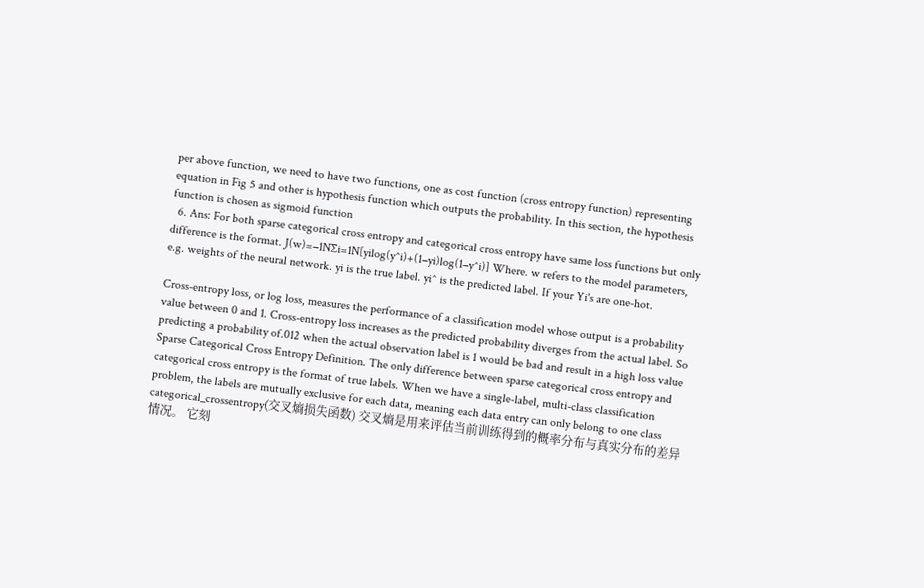per above function, we need to have two functions, one as cost function (cross entropy function) representing equation in Fig 5 and other is hypothesis function which outputs the probability. In this section, the hypothesis function is chosen as sigmoid function
  6. Ans: For both sparse categorical cross entropy and categorical cross entropy have same loss functions but only difference is the format. J(w)=−1N∑i=1N[yilog(y^i)+(1−yi)log(1−y^i)] Where. w refers to the model parameters, e.g. weights of the neural network. yi is the true label. yi^ is the predicted label. If your Yi's are one-hot.

Cross-entropy loss, or log loss, measures the performance of a classification model whose output is a probability value between 0 and 1. Cross-entropy loss increases as the predicted probability diverges from the actual label. So predicting a probability of.012 when the actual observation label is 1 would be bad and result in a high loss value Sparse Categorical Cross Entropy Definition. The only difference between sparse categorical cross entropy and categorical cross entropy is the format of true labels. When we have a single-label, multi-class classification problem, the labels are mutually exclusive for each data, meaning each data entry can only belong to one class categorical_crossentropy(交叉熵损失函数) 交叉熵是用来评估当前训练得到的概率分布与真实分布的差异情况。 它刻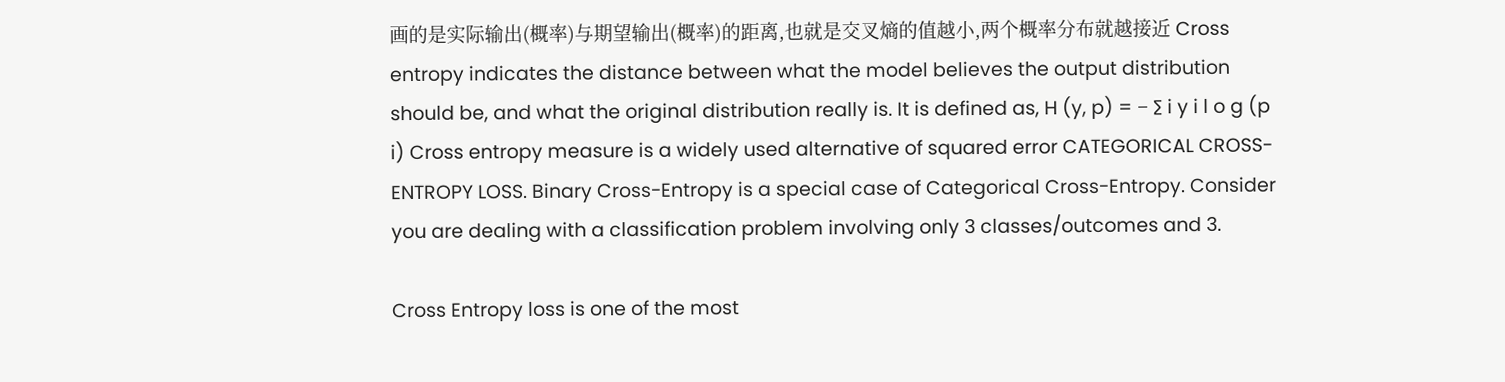画的是实际输出(概率)与期望输出(概率)的距离,也就是交叉熵的值越小,两个概率分布就越接近 Cross entropy indicates the distance between what the model believes the output distribution should be, and what the original distribution really is. It is defined as, H (y, p) = − ∑ i y i l o g (p i) Cross entropy measure is a widely used alternative of squared error CATEGORICAL CROSS-ENTROPY LOSS. Binary Cross-Entropy is a special case of Categorical Cross-Entropy. Consider you are dealing with a classification problem involving only 3 classes/outcomes and 3.

Cross Entropy loss is one of the most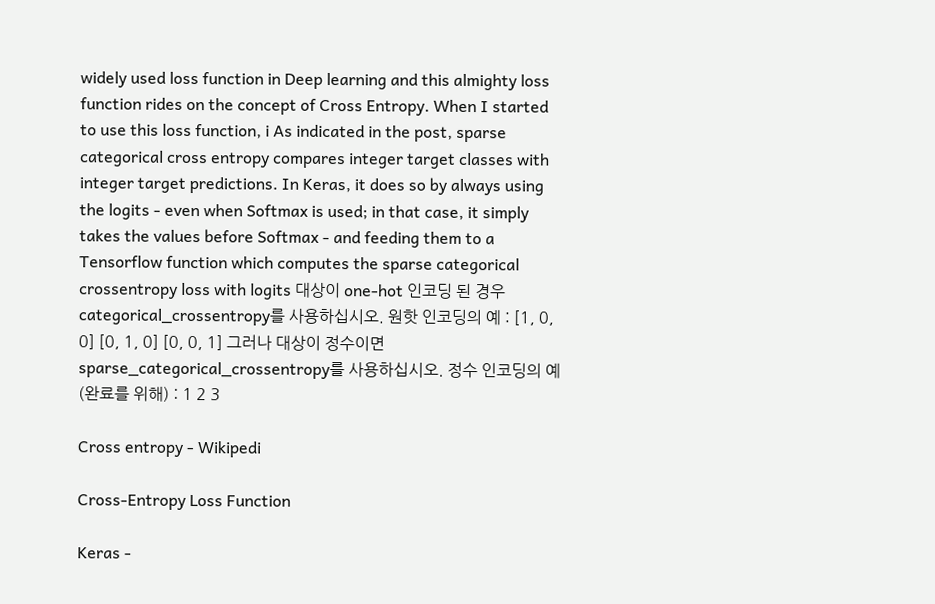widely used loss function in Deep learning and this almighty loss function rides on the concept of Cross Entropy. When I started to use this loss function, i As indicated in the post, sparse categorical cross entropy compares integer target classes with integer target predictions. In Keras, it does so by always using the logits - even when Softmax is used; in that case, it simply takes the values before Softmax - and feeding them to a Tensorflow function which computes the sparse categorical crossentropy loss with logits 대상이 one-hot 인코딩 된 경우 categorical_crossentropy를 사용하십시오. 원핫 인코딩의 예 : [1, 0, 0] [0, 1, 0] [0, 0, 1] 그러나 대상이 정수이면 sparse_categorical_crossentropy를 사용하십시오. 정수 인코딩의 예 (완료를 위해) : 1 2 3

Cross entropy - Wikipedi

Cross-Entropy Loss Function

Keras -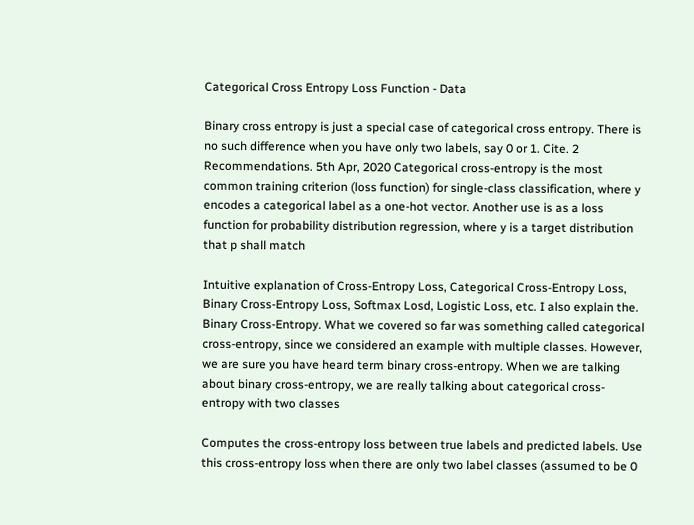Categorical Cross Entropy Loss Function - Data

Binary cross entropy is just a special case of categorical cross entropy. There is no such difference when you have only two labels, say 0 or 1. Cite. 2 Recommendations. 5th Apr, 2020 Categorical cross-entropy is the most common training criterion (loss function) for single-class classification, where y encodes a categorical label as a one-hot vector. Another use is as a loss function for probability distribution regression, where y is a target distribution that p shall match

Intuitive explanation of Cross-Entropy Loss, Categorical Cross-Entropy Loss, Binary Cross-Entropy Loss, Softmax Losd, Logistic Loss, etc. I also explain the. Binary Cross-Entropy. What we covered so far was something called categorical cross-entropy, since we considered an example with multiple classes. However, we are sure you have heard term binary cross-entropy. When we are talking about binary cross-entropy, we are really talking about categorical cross-entropy with two classes

Computes the cross-entropy loss between true labels and predicted labels. Use this cross-entropy loss when there are only two label classes (assumed to be 0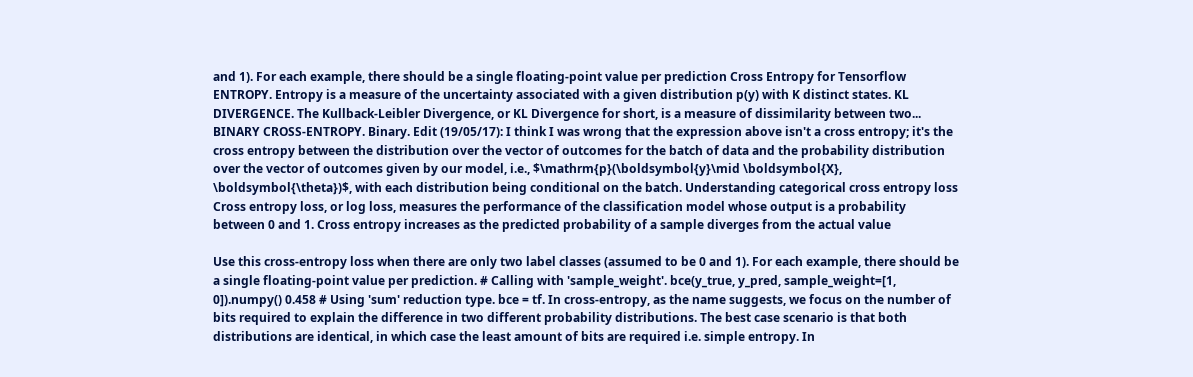and 1). For each example, there should be a single floating-point value per prediction Cross Entropy for Tensorflow ENTROPY. Entropy is a measure of the uncertainty associated with a given distribution p(y) with K distinct states. KL DIVERGENCE. The Kullback-Leibler Divergence, or KL Divergence for short, is a measure of dissimilarity between two... BINARY CROSS-ENTROPY. Binary. Edit (19/05/17): I think I was wrong that the expression above isn't a cross entropy; it's the cross entropy between the distribution over the vector of outcomes for the batch of data and the probability distribution over the vector of outcomes given by our model, i.e., $\mathrm{p}(\boldsymbol{y}\mid \boldsymbol{X}, \boldsymbol{\theta})$, with each distribution being conditional on the batch. Understanding categorical cross entropy loss Cross entropy loss, or log loss, measures the performance of the classification model whose output is a probability between 0 and 1. Cross entropy increases as the predicted probability of a sample diverges from the actual value

Use this cross-entropy loss when there are only two label classes (assumed to be 0 and 1). For each example, there should be a single floating-point value per prediction. # Calling with 'sample_weight'. bce(y_true, y_pred, sample_weight=[1, 0]).numpy() 0.458 # Using 'sum' reduction type. bce = tf. In cross-entropy, as the name suggests, we focus on the number of bits required to explain the difference in two different probability distributions. The best case scenario is that both distributions are identical, in which case the least amount of bits are required i.e. simple entropy. In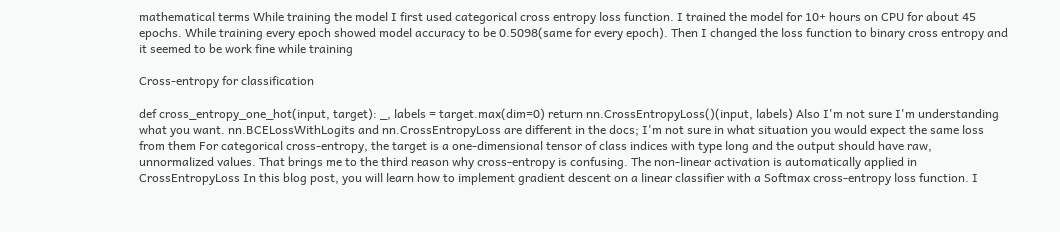mathematical terms While training the model I first used categorical cross entropy loss function. I trained the model for 10+ hours on CPU for about 45 epochs. While training every epoch showed model accuracy to be 0.5098(same for every epoch). Then I changed the loss function to binary cross entropy and it seemed to be work fine while training

Cross-entropy for classification

def cross_entropy_one_hot(input, target): _, labels = target.max(dim=0) return nn.CrossEntropyLoss()(input, labels) Also I'm not sure I'm understanding what you want. nn.BCELossWithLogits and nn.CrossEntropyLoss are different in the docs; I'm not sure in what situation you would expect the same loss from them For categorical cross-entropy, the target is a one-dimensional tensor of class indices with type long and the output should have raw, unnormalized values. That brings me to the third reason why cross-entropy is confusing. The non-linear activation is automatically applied in CrossEntropyLoss In this blog post, you will learn how to implement gradient descent on a linear classifier with a Softmax cross-entropy loss function. I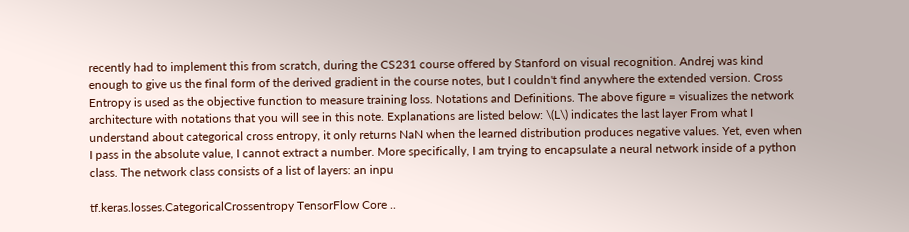recently had to implement this from scratch, during the CS231 course offered by Stanford on visual recognition. Andrej was kind enough to give us the final form of the derived gradient in the course notes, but I couldn't find anywhere the extended version. Cross Entropy is used as the objective function to measure training loss. Notations and Definitions. The above figure = visualizes the network architecture with notations that you will see in this note. Explanations are listed below: \(L\) indicates the last layer From what I understand about categorical cross entropy, it only returns NaN when the learned distribution produces negative values. Yet, even when I pass in the absolute value, I cannot extract a number. More specifically, I am trying to encapsulate a neural network inside of a python class. The network class consists of a list of layers: an inpu

tf.keras.losses.CategoricalCrossentropy TensorFlow Core ..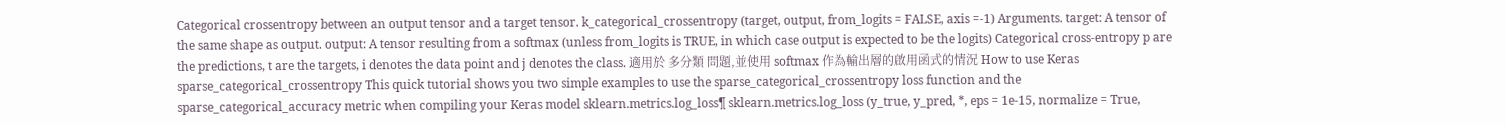Categorical crossentropy between an output tensor and a target tensor. k_categorical_crossentropy (target, output, from_logits = FALSE, axis =-1) Arguments. target: A tensor of the same shape as output. output: A tensor resulting from a softmax (unless from_logits is TRUE, in which case output is expected to be the logits) Categorical cross-entropy p are the predictions, t are the targets, i denotes the data point and j denotes the class. 適用於 多分類 問題,並使用 softmax 作為輸出層的啟用函式的情況 How to use Keras sparse_categorical_crossentropy This quick tutorial shows you two simple examples to use the sparse_categorical_crossentropy loss function and the sparse_categorical_accuracy metric when compiling your Keras model sklearn.metrics.log_loss¶ sklearn.metrics.log_loss (y_true, y_pred, *, eps = 1e-15, normalize = True,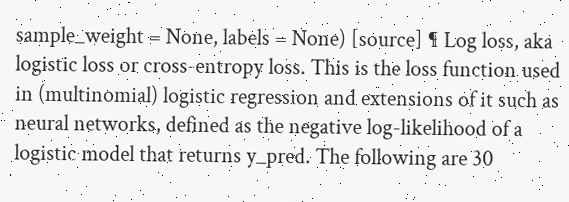sample_weight = None, labels = None) [source] ¶ Log loss, aka logistic loss or cross-entropy loss. This is the loss function used in (multinomial) logistic regression and extensions of it such as neural networks, defined as the negative log-likelihood of a logistic model that returns y_pred. The following are 30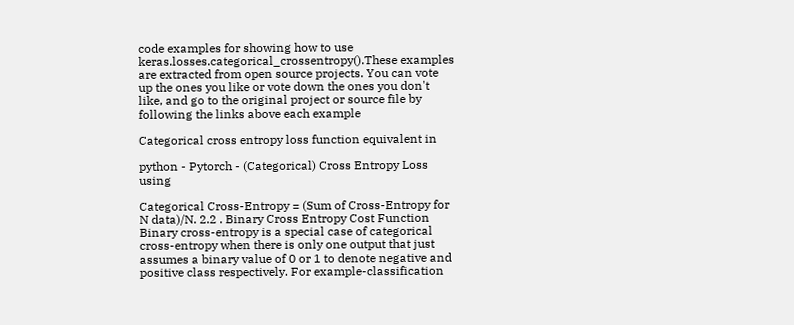code examples for showing how to use keras.losses.categorical_crossentropy().These examples are extracted from open source projects. You can vote up the ones you like or vote down the ones you don't like, and go to the original project or source file by following the links above each example

Categorical cross entropy loss function equivalent in

python - Pytorch - (Categorical) Cross Entropy Loss using

Categorical Cross-Entropy = (Sum of Cross-Entropy for N data)/N. 2.2 . Binary Cross Entropy Cost Function Binary cross-entropy is a special case of categorical cross-entropy when there is only one output that just assumes a binary value of 0 or 1 to denote negative and positive class respectively. For example-classification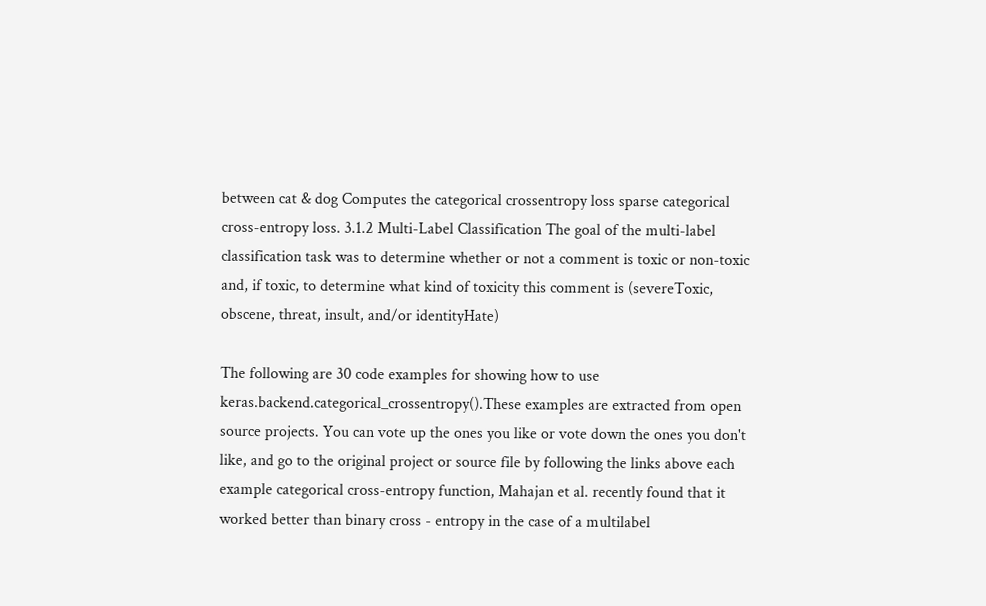between cat & dog Computes the categorical crossentropy loss sparse categorical cross-entropy loss. 3.1.2 Multi-Label Classification The goal of the multi-label classification task was to determine whether or not a comment is toxic or non-toxic and, if toxic, to determine what kind of toxicity this comment is (severeToxic, obscene, threat, insult, and/or identityHate)

The following are 30 code examples for showing how to use keras.backend.categorical_crossentropy().These examples are extracted from open source projects. You can vote up the ones you like or vote down the ones you don't like, and go to the original project or source file by following the links above each example categorical cross-entropy function, Mahajan et al. recently found that it worked better than binary cross - entropy in the case of a multilabel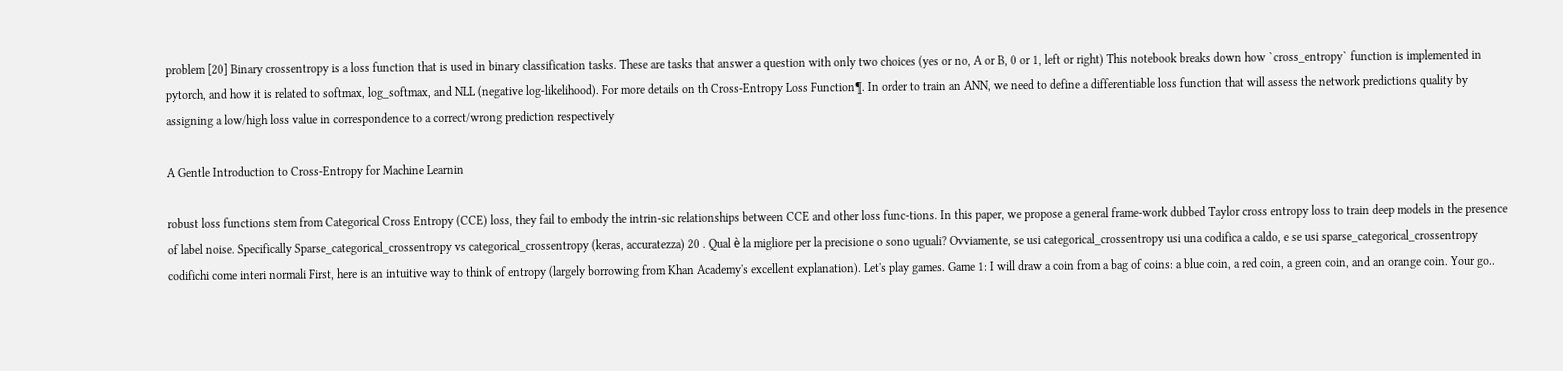problem [20] Binary crossentropy is a loss function that is used in binary classification tasks. These are tasks that answer a question with only two choices (yes or no, A or B, 0 or 1, left or right) This notebook breaks down how `cross_entropy` function is implemented in pytorch, and how it is related to softmax, log_softmax, and NLL (negative log-likelihood). For more details on th Cross-Entropy Loss Function¶. In order to train an ANN, we need to define a differentiable loss function that will assess the network predictions quality by assigning a low/high loss value in correspondence to a correct/wrong prediction respectively

A Gentle Introduction to Cross-Entropy for Machine Learnin

robust loss functions stem from Categorical Cross Entropy (CCE) loss, they fail to embody the intrin-sic relationships between CCE and other loss func-tions. In this paper, we propose a general frame-work dubbed Taylor cross entropy loss to train deep models in the presence of label noise. Specifically Sparse_categorical_crossentropy vs categorical_crossentropy (keras, accuratezza) 20 . Qual è la migliore per la precisione o sono uguali? Ovviamente, se usi categorical_crossentropy usi una codifica a caldo, e se usi sparse_categorical_crossentropy codifichi come interi normali First, here is an intuitive way to think of entropy (largely borrowing from Khan Academy's excellent explanation). Let's play games. Game 1: I will draw a coin from a bag of coins: a blue coin, a red coin, a green coin, and an orange coin. Your go..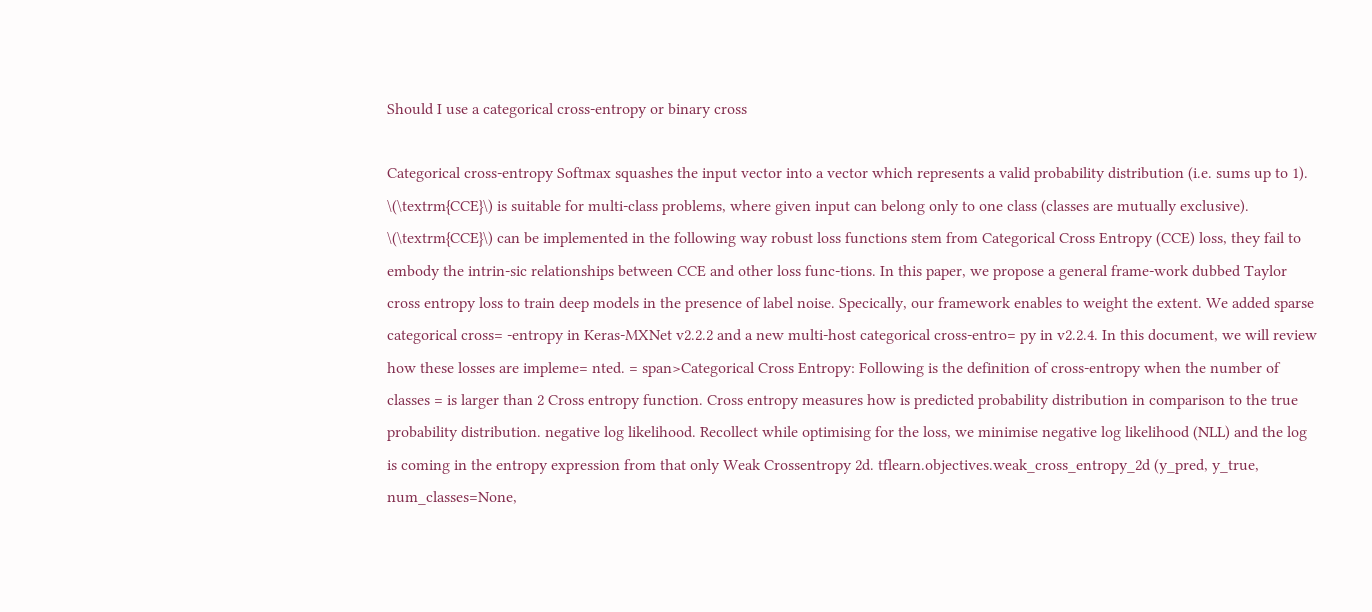Should I use a categorical cross-entropy or binary cross

Categorical cross-entropy Softmax squashes the input vector into a vector which represents a valid probability distribution (i.e. sums up to 1). \(\textrm{CCE}\) is suitable for multi-class problems, where given input can belong only to one class (classes are mutually exclusive). \(\textrm{CCE}\) can be implemented in the following way robust loss functions stem from Categorical Cross Entropy (CCE) loss, they fail to embody the intrin-sic relationships between CCE and other loss func-tions. In this paper, we propose a general frame-work dubbed Taylor cross entropy loss to train deep models in the presence of label noise. Specically, our framework enables to weight the extent. We added sparse categorical cross= -entropy in Keras-MXNet v2.2.2 and a new multi-host categorical cross-entro= py in v2.2.4. In this document, we will review how these losses are impleme= nted. = span>Categorical Cross Entropy: Following is the definition of cross-entropy when the number of classes = is larger than 2 Cross entropy function. Cross entropy measures how is predicted probability distribution in comparison to the true probability distribution. negative log likelihood. Recollect while optimising for the loss, we minimise negative log likelihood (NLL) and the log is coming in the entropy expression from that only Weak Crossentropy 2d. tflearn.objectives.weak_cross_entropy_2d (y_pred, y_true, num_classes=None,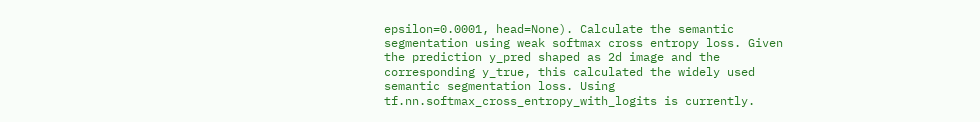epsilon=0.0001, head=None). Calculate the semantic segmentation using weak softmax cross entropy loss. Given the prediction y_pred shaped as 2d image and the corresponding y_true, this calculated the widely used semantic segmentation loss. Using tf.nn.softmax_cross_entropy_with_logits is currently.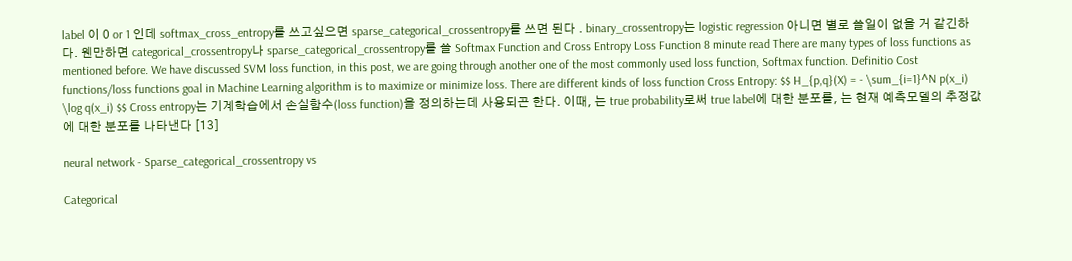label 이 0 or 1 인데 softmax_cross_entropy를 쓰고싶으면 sparse_categorical_crossentropy를 쓰면 된다 . binary_crossentropy는 logistic regression 아니면 별로 쓸일이 없을 거 같긴하다. 웬만하면 categorical_crossentropy나 sparse_categorical_crossentropy를 쓸 Softmax Function and Cross Entropy Loss Function 8 minute read There are many types of loss functions as mentioned before. We have discussed SVM loss function, in this post, we are going through another one of the most commonly used loss function, Softmax function. Definitio Cost functions/loss functions goal in Machine Learning algorithm is to maximize or minimize loss. There are different kinds of loss function Cross Entropy: $$ H_{p,q}(X) = - \sum_{i=1}^N p(x_i) \log q(x_i) $$ Cross entropy는 기계학습에서 손실함수(loss function)을 정의하는데 사용되곤 한다. 이때, 는 true probability로써 true label에 대한 분포를, 는 현재 예측모델의 추정값에 대한 분포를 나타낸다 [13]

neural network - Sparse_categorical_crossentropy vs

Categorical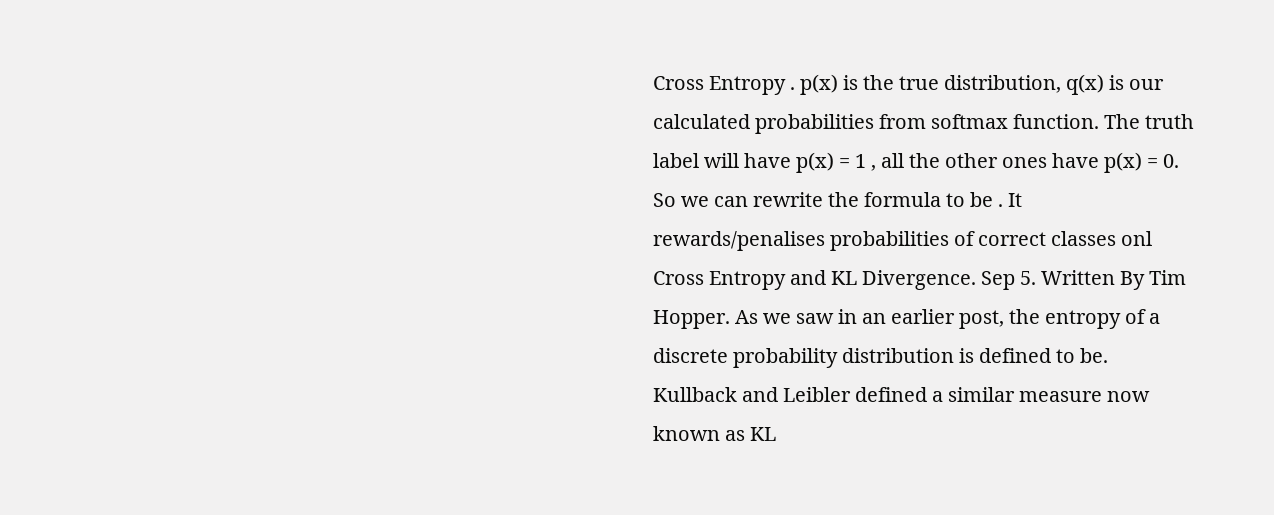Cross Entropy . p(x) is the true distribution, q(x) is our calculated probabilities from softmax function. The truth label will have p(x) = 1 , all the other ones have p(x) = 0. So we can rewrite the formula to be . It rewards/penalises probabilities of correct classes onl Cross Entropy and KL Divergence. Sep 5. Written By Tim Hopper. As we saw in an earlier post, the entropy of a discrete probability distribution is defined to be. Kullback and Leibler defined a similar measure now known as KL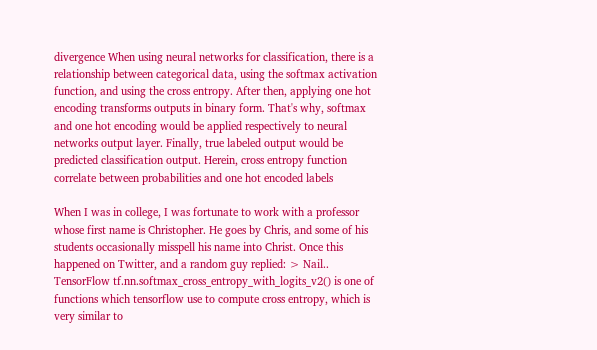divergence When using neural networks for classification, there is a relationship between categorical data, using the softmax activation function, and using the cross entropy. After then, applying one hot encoding transforms outputs in binary form. That's why, softmax and one hot encoding would be applied respectively to neural networks output layer. Finally, true labeled output would be predicted classification output. Herein, cross entropy function correlate between probabilities and one hot encoded labels

When I was in college, I was fortunate to work with a professor whose first name is Christopher. He goes by Chris, and some of his students occasionally misspell his name into Christ. Once this happened on Twitter, and a random guy replied: > Nail.. TensorFlow tf.nn.softmax_cross_entropy_with_logits_v2() is one of functions which tensorflow use to compute cross entropy, which is very similar to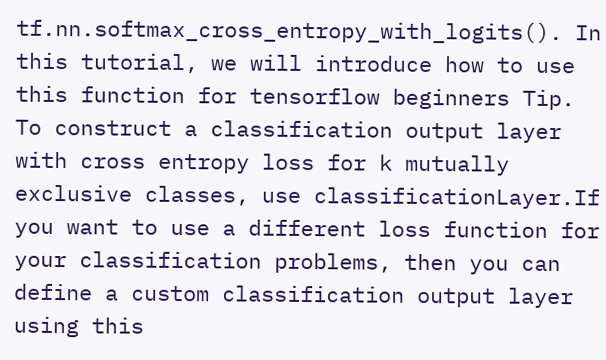tf.nn.softmax_cross_entropy_with_logits(). In this tutorial, we will introduce how to use this function for tensorflow beginners Tip. To construct a classification output layer with cross entropy loss for k mutually exclusive classes, use classificationLayer.If you want to use a different loss function for your classification problems, then you can define a custom classification output layer using this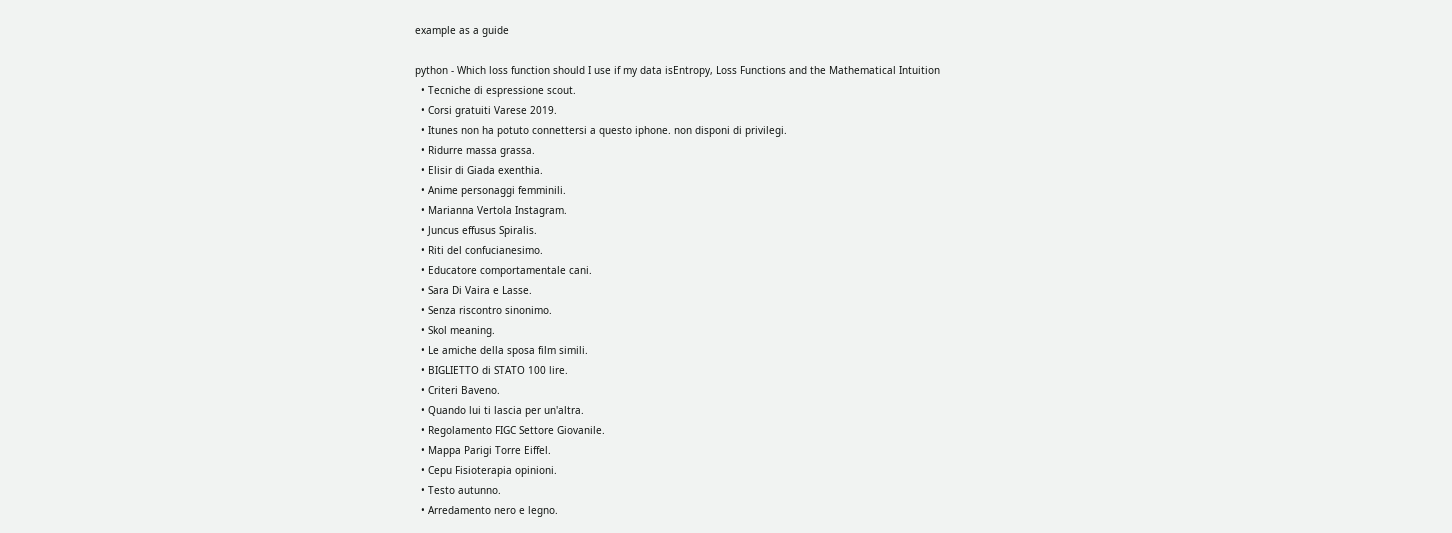example as a guide

python - Which loss function should I use if my data isEntropy, Loss Functions and the Mathematical Intuition
  • Tecniche di espressione scout.
  • Corsi gratuiti Varese 2019.
  • Itunes non ha potuto connettersi a questo iphone. non disponi di privilegi.
  • Ridurre massa grassa.
  • Elisir di Giada exenthia.
  • Anime personaggi femminili.
  • Marianna Vertola Instagram.
  • Juncus effusus Spiralis.
  • Riti del confucianesimo.
  • Educatore comportamentale cani.
  • Sara Di Vaira e Lasse.
  • Senza riscontro sinonimo.
  • Skol meaning.
  • Le amiche della sposa film simili.
  • BIGLIETTO di STATO 100 lire.
  • Criteri Baveno.
  • Quando lui ti lascia per un'altra.
  • Regolamento FIGC Settore Giovanile.
  • Mappa Parigi Torre Eiffel.
  • Cepu Fisioterapia opinioni.
  • Testo autunno.
  • Arredamento nero e legno.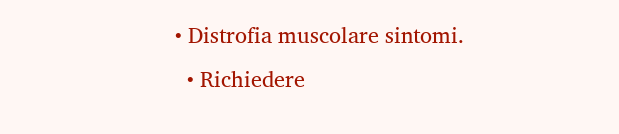• Distrofia muscolare sintomi.
  • Richiedere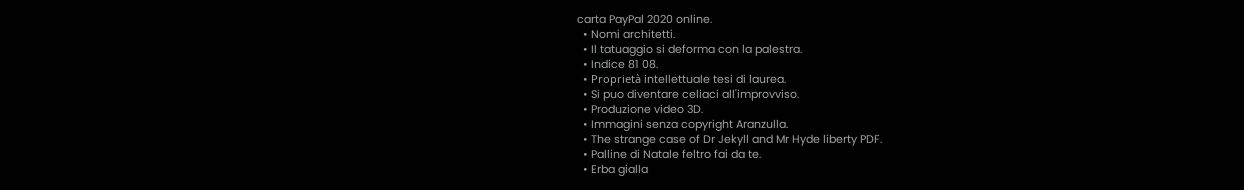carta PayPal 2020 online.
  • Nomi architetti.
  • Il tatuaggio si deforma con la palestra.
  • Indice 81 08.
  • Proprietà intellettuale tesi di laurea.
  • Si puo diventare celiaci all'improvviso.
  • Produzione video 3D.
  • Immagini senza copyright Aranzulla.
  • The strange case of Dr Jekyll and Mr Hyde liberty PDF.
  • Palline di Natale feltro fai da te.
  • Erba gialla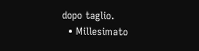dopo taglio.
  • Millesimato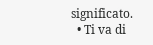significato.
  • Ti va di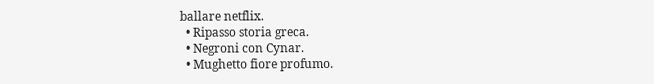ballare netflix.
  • Ripasso storia greca.
  • Negroni con Cynar.
  • Mughetto fiore profumo.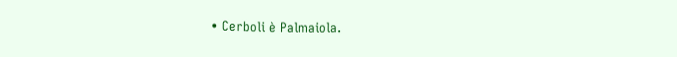• Cerboli è Palmaiola.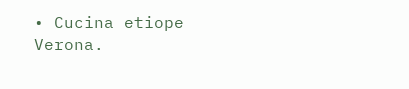• Cucina etiope Verona.